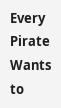Every Pirate Wants to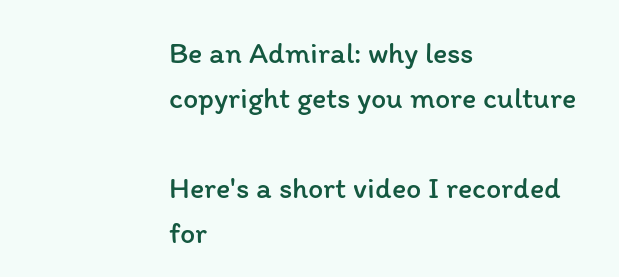Be an Admiral: why less copyright gets you more culture

Here's a short video I recorded for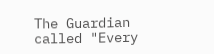The Guardian called "Every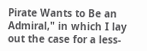Pirate Wants to Be an Admiral," in which I lay out the case for a less-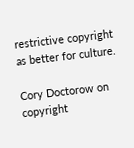restrictive copyright as better for culture.

Cory Doctorow on copyright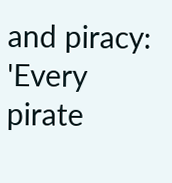and piracy: 'Every pirate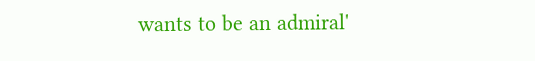wants to be an admiral'